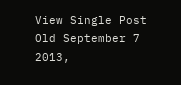View Single Post
Old September 7 2013,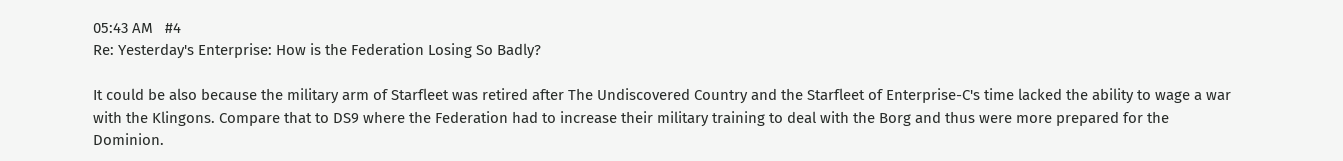05:43 AM   #4
Re: Yesterday's Enterprise: How is the Federation Losing So Badly?

It could be also because the military arm of Starfleet was retired after The Undiscovered Country and the Starfleet of Enterprise-C's time lacked the ability to wage a war with the Klingons. Compare that to DS9 where the Federation had to increase their military training to deal with the Borg and thus were more prepared for the Dominion.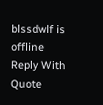blssdwlf is offline   Reply With Quote